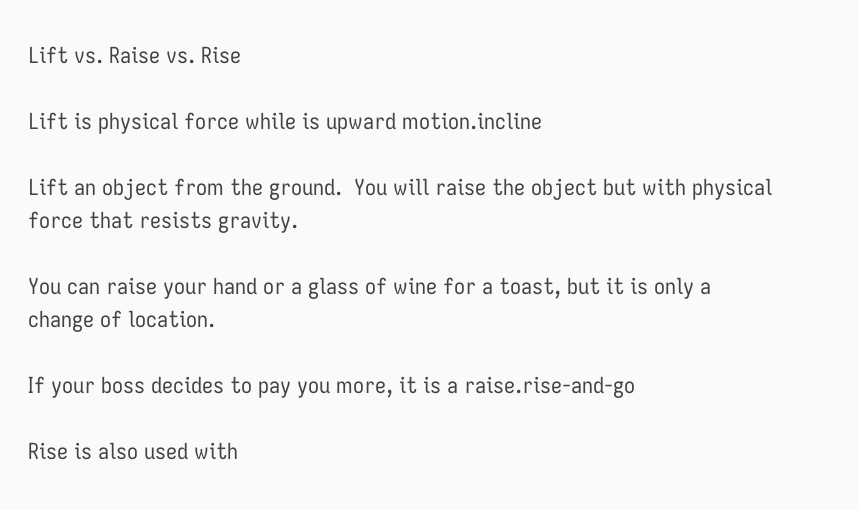Lift vs. Raise vs. Rise

Lift is physical force while is upward motion.incline

Lift an object from the ground.  You will raise the object but with physical force that resists gravity.

You can raise your hand or a glass of wine for a toast, but it is only a change of location.

If your boss decides to pay you more, it is a raise.rise-and-go

Rise is also used with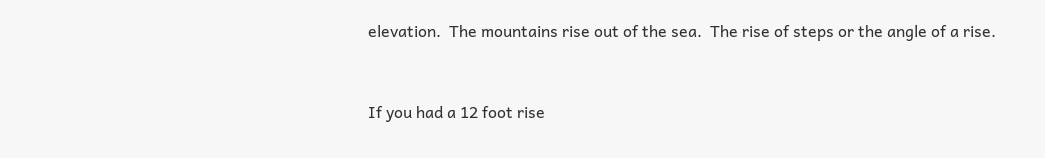elevation.  The mountains rise out of the sea.  The rise of steps or the angle of a rise.


If you had a 12 foot rise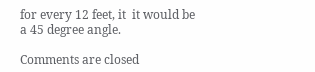for every 12 feet, it  it would be a 45 degree angle.

Comments are closed